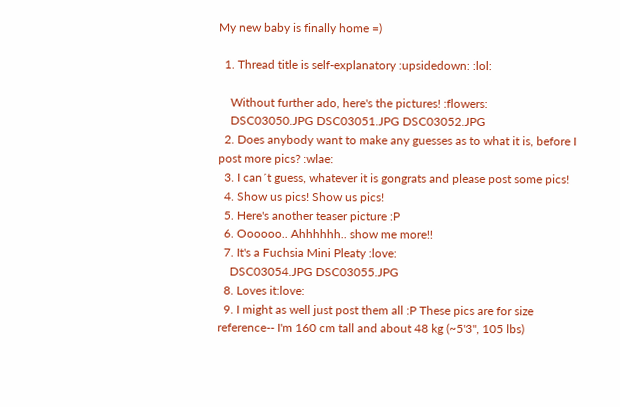My new baby is finally home =)

  1. Thread title is self-explanatory :upsidedown: :lol:

    Without further ado, here's the pictures! :flowers:
    DSC03050.JPG DSC03051.JPG DSC03052.JPG
  2. Does anybody want to make any guesses as to what it is, before I post more pics? :wlae:
  3. I can´t guess, whatever it is gongrats and please post some pics!
  4. Show us pics! Show us pics!
  5. Here's another teaser picture :P
  6. Oooooo.. Ahhhhhh.. show me more!!
  7. It's a Fuchsia Mini Pleaty :love:
    DSC03054.JPG DSC03055.JPG
  8. Loves it:love:
  9. I might as well just post them all :P These pics are for size reference-- I'm 160 cm tall and about 48 kg (~5'3'', 105 lbs)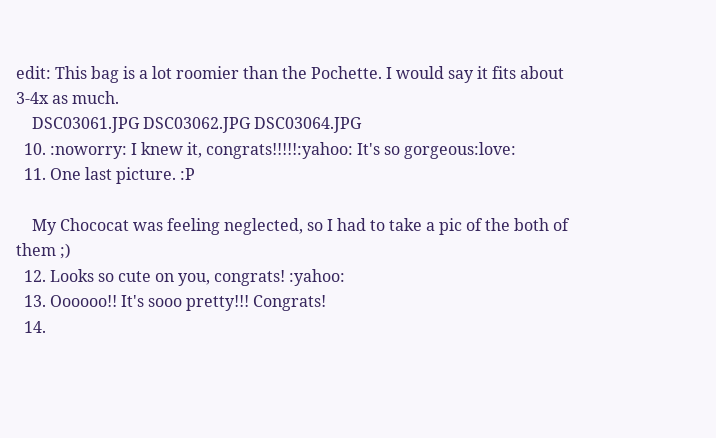edit: This bag is a lot roomier than the Pochette. I would say it fits about 3-4x as much.
    DSC03061.JPG DSC03062.JPG DSC03064.JPG
  10. :noworry: I knew it, congrats!!!!!:yahoo: It's so gorgeous:love:
  11. One last picture. :P

    My Chococat was feeling neglected, so I had to take a pic of the both of them ;)
  12. Looks so cute on you, congrats! :yahoo:
  13. Oooooo!! It's sooo pretty!!! Congrats!
  14.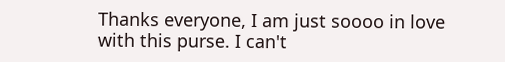Thanks everyone, I am just soooo in love with this purse. I can't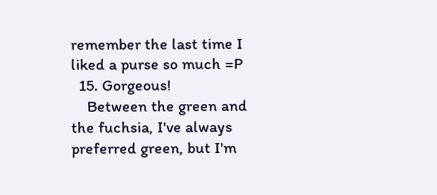remember the last time I liked a purse so much =P
  15. Gorgeous!
    Between the green and the fuchsia, I've always preferred green, but I'm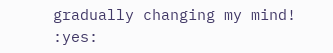gradually changing my mind! :yes: